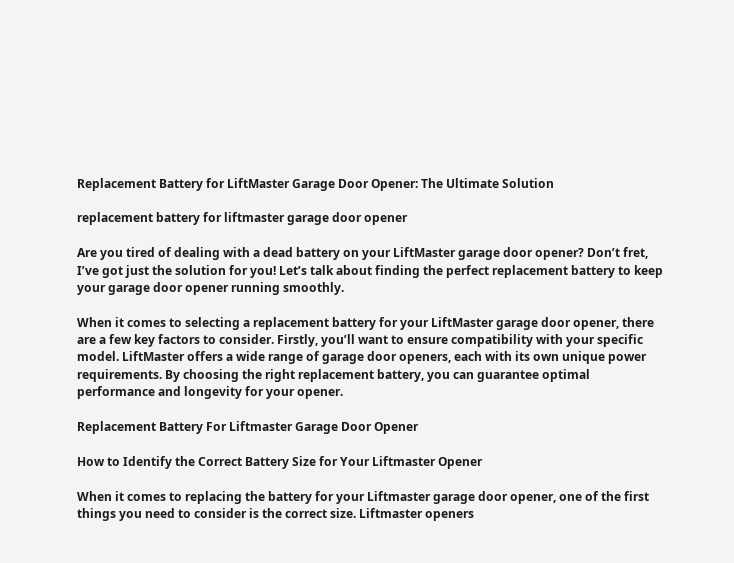Replacement Battery for LiftMaster Garage Door Opener: The Ultimate Solution

replacement battery for liftmaster garage door opener

Are you tired of dealing with a dead battery on your LiftMaster garage door opener? Don’t fret, I’ve got just the solution for you! Let’s talk about finding the perfect replacement battery to keep your garage door opener running smoothly.

When it comes to selecting a replacement battery for your LiftMaster garage door opener, there are a few key factors to consider. Firstly, you’ll want to ensure compatibility with your specific model. LiftMaster offers a wide range of garage door openers, each with its own unique power requirements. By choosing the right replacement battery, you can guarantee optimal performance and longevity for your opener.

Replacement Battery For Liftmaster Garage Door Opener

How to Identify the Correct Battery Size for Your Liftmaster Opener

When it comes to replacing the battery for your Liftmaster garage door opener, one of the first things you need to consider is the correct size. Liftmaster openers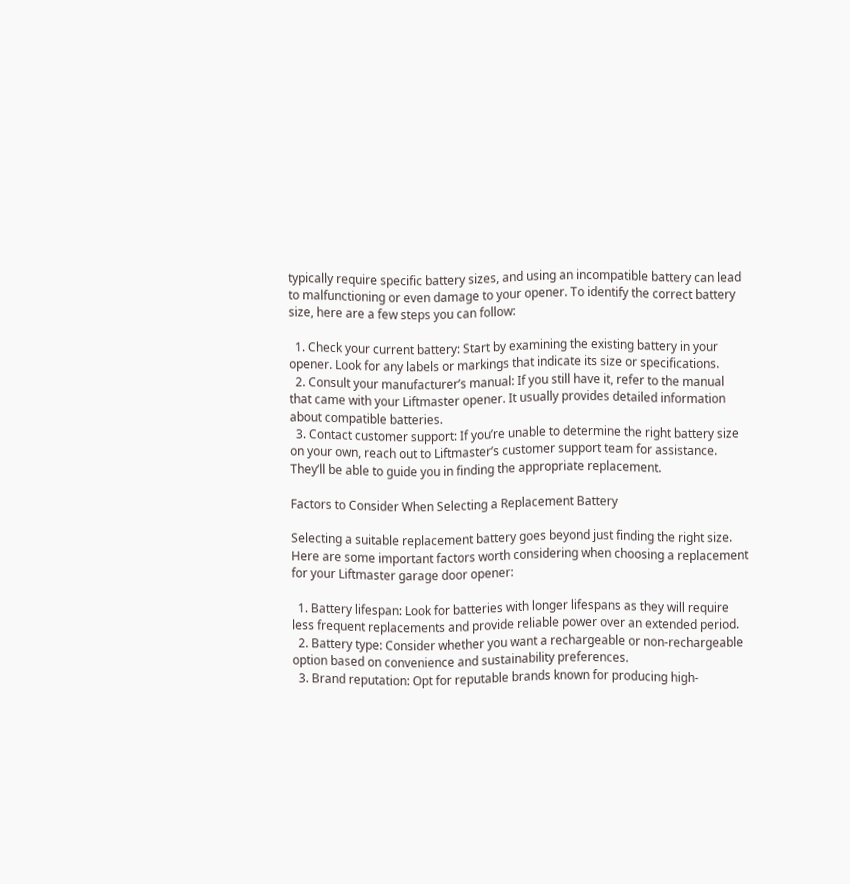typically require specific battery sizes, and using an incompatible battery can lead to malfunctioning or even damage to your opener. To identify the correct battery size, here are a few steps you can follow:

  1. Check your current battery: Start by examining the existing battery in your opener. Look for any labels or markings that indicate its size or specifications.
  2. Consult your manufacturer’s manual: If you still have it, refer to the manual that came with your Liftmaster opener. It usually provides detailed information about compatible batteries.
  3. Contact customer support: If you’re unable to determine the right battery size on your own, reach out to Liftmaster’s customer support team for assistance. They’ll be able to guide you in finding the appropriate replacement.

Factors to Consider When Selecting a Replacement Battery

Selecting a suitable replacement battery goes beyond just finding the right size. Here are some important factors worth considering when choosing a replacement for your Liftmaster garage door opener:

  1. Battery lifespan: Look for batteries with longer lifespans as they will require less frequent replacements and provide reliable power over an extended period.
  2. Battery type: Consider whether you want a rechargeable or non-rechargeable option based on convenience and sustainability preferences.
  3. Brand reputation: Opt for reputable brands known for producing high-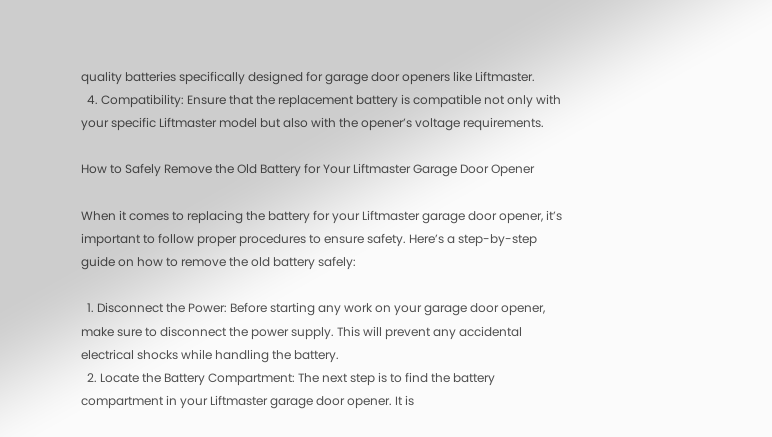quality batteries specifically designed for garage door openers like Liftmaster.
  4. Compatibility: Ensure that the replacement battery is compatible not only with your specific Liftmaster model but also with the opener’s voltage requirements.

How to Safely Remove the Old Battery for Your Liftmaster Garage Door Opener

When it comes to replacing the battery for your Liftmaster garage door opener, it’s important to follow proper procedures to ensure safety. Here’s a step-by-step guide on how to remove the old battery safely:

  1. Disconnect the Power: Before starting any work on your garage door opener, make sure to disconnect the power supply. This will prevent any accidental electrical shocks while handling the battery.
  2. Locate the Battery Compartment: The next step is to find the battery compartment in your Liftmaster garage door opener. It is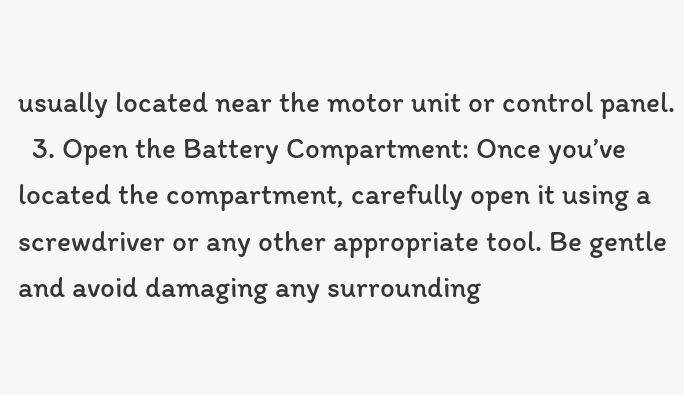usually located near the motor unit or control panel.
  3. Open the Battery Compartment: Once you’ve located the compartment, carefully open it using a screwdriver or any other appropriate tool. Be gentle and avoid damaging any surrounding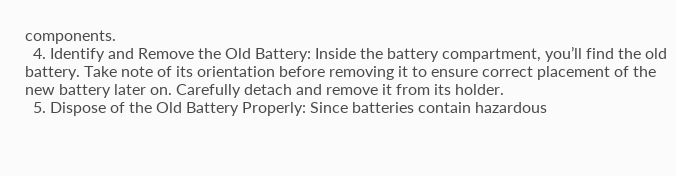components.
  4. Identify and Remove the Old Battery: Inside the battery compartment, you’ll find the old battery. Take note of its orientation before removing it to ensure correct placement of the new battery later on. Carefully detach and remove it from its holder.
  5. Dispose of the Old Battery Properly: Since batteries contain hazardous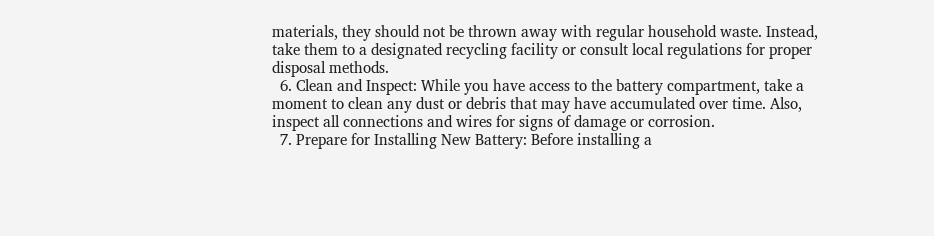materials, they should not be thrown away with regular household waste. Instead, take them to a designated recycling facility or consult local regulations for proper disposal methods.
  6. Clean and Inspect: While you have access to the battery compartment, take a moment to clean any dust or debris that may have accumulated over time. Also, inspect all connections and wires for signs of damage or corrosion.
  7. Prepare for Installing New Battery: Before installing a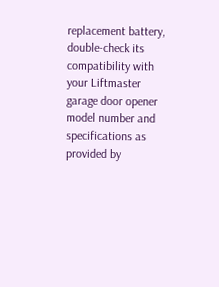replacement battery, double-check its compatibility with your Liftmaster garage door opener model number and specifications as provided by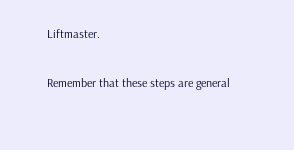Liftmaster.

Remember that these steps are general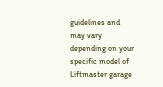guidelines and may vary depending on your specific model of Liftmaster garage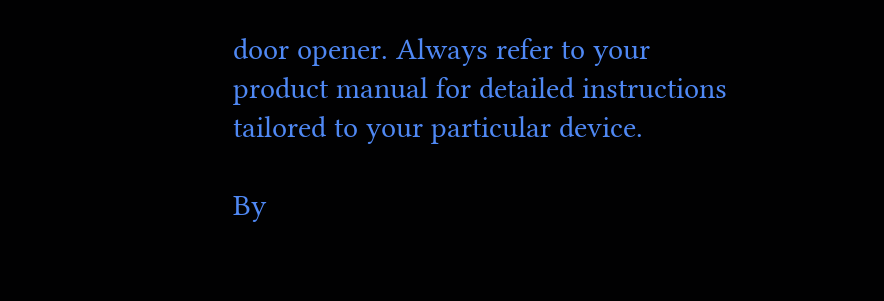door opener. Always refer to your product manual for detailed instructions tailored to your particular device.

By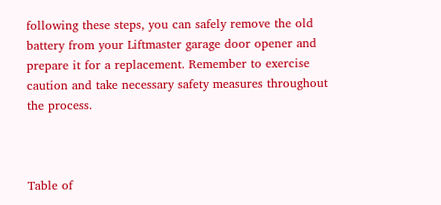following these steps, you can safely remove the old battery from your Liftmaster garage door opener and prepare it for a replacement. Remember to exercise caution and take necessary safety measures throughout the process.



Table of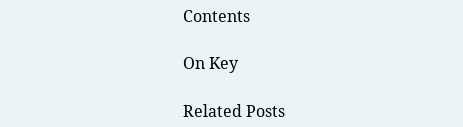Contents

On Key

Related Posts